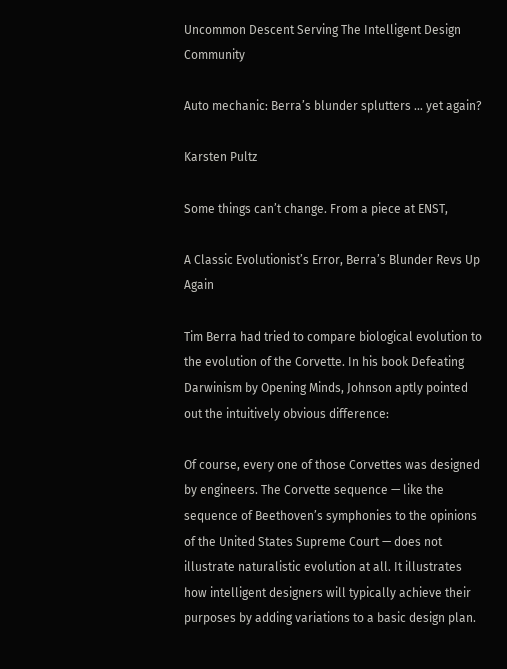Uncommon Descent Serving The Intelligent Design Community

Auto mechanic: Berra’s blunder splutters … yet again?

Karsten Pultz

Some things can’t change. From a piece at ENST,

A Classic Evolutionist’s Error, Berra’s Blunder Revs Up Again

Tim Berra had tried to compare biological evolution to the evolution of the Corvette. In his book Defeating Darwinism by Opening Minds, Johnson aptly pointed out the intuitively obvious difference:

Of course, every one of those Corvettes was designed by engineers. The Corvette sequence — like the sequence of Beethoven’s symphonies to the opinions of the United States Supreme Court — does not illustrate naturalistic evolution at all. It illustrates how intelligent designers will typically achieve their purposes by adding variations to a basic design plan.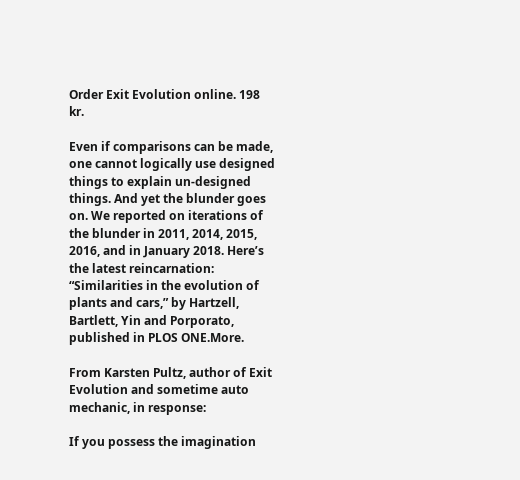Order Exit Evolution online. 198 kr.

Even if comparisons can be made, one cannot logically use designed things to explain un-designed things. And yet the blunder goes on. We reported on iterations of the blunder in 2011, 2014, 2015, 2016, and in January 2018. Here’s the latest reincarnation: “Similarities in the evolution of plants and cars,” by Hartzell, Bartlett, Yin and Porporato, published in PLOS ONE.More.

From Karsten Pultz, author of Exit Evolution and sometime auto mechanic, in response:

If you possess the imagination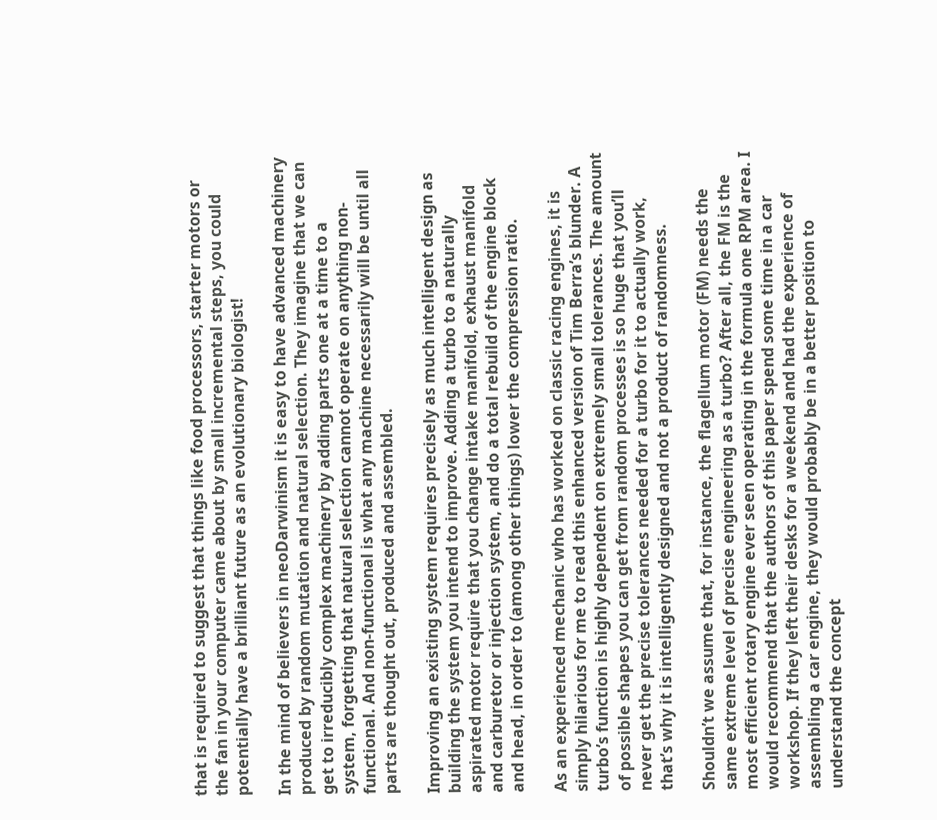that is required to suggest that things like food processors, starter motors or the fan in your computer came about by small incremental steps, you could potentially have a brilliant future as an evolutionary biologist!

In the mind of believers in neoDarwinism it is easy to have advanced machinery produced by random mutation and natural selection. They imagine that we can get to irreducibly complex machinery by adding parts one at a time to a system, forgetting that natural selection cannot operate on anything non-functional. And non-functional is what any machine necessarily will be until all parts are thought out, produced and assembled.

Improving an existing system requires precisely as much intelligent design as building the system you intend to improve. Adding a turbo to a naturally aspirated motor require that you change intake manifold, exhaust manifold and carburetor or injection system, and do a total rebuild of the engine block and head, in order to (among other things) lower the compression ratio.

As an experienced mechanic who has worked on classic racing engines, it is simply hilarious for me to read this enhanced version of Tim Berra’s blunder. A turbo’s function is highly dependent on extremely small tolerances. The amount of possible shapes you can get from random processes is so huge that you’ll never get the precise tolerances needed for a turbo for it to actually work, that’s why it is intelligently designed and not a product of randomness.

Shouldn’t we assume that, for instance, the flagellum motor (FM) needs the same extreme level of precise engineering as a turbo? After all, the FM is the most efficient rotary engine ever seen operating in the formula one RPM area. I would recommend that the authors of this paper spend some time in a car workshop. If they left their desks for a weekend and had the experience of assembling a car engine, they would probably be in a better position to understand the concept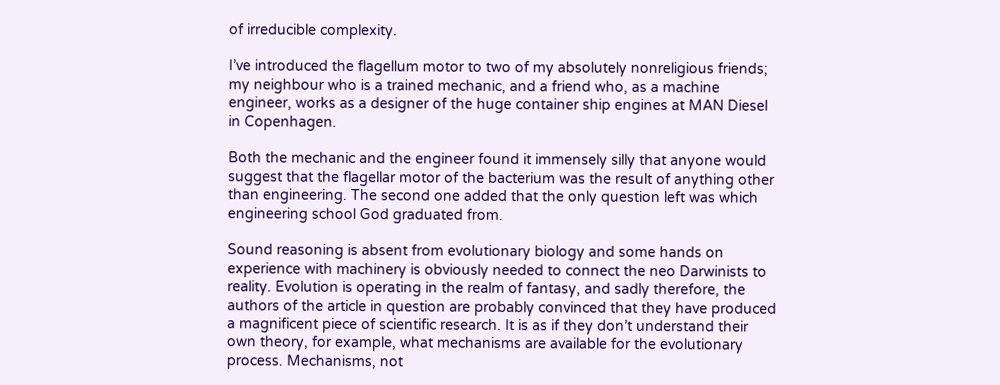of irreducible complexity.

I’ve introduced the flagellum motor to two of my absolutely nonreligious friends; my neighbour who is a trained mechanic, and a friend who, as a machine engineer, works as a designer of the huge container ship engines at MAN Diesel in Copenhagen.

Both the mechanic and the engineer found it immensely silly that anyone would suggest that the flagellar motor of the bacterium was the result of anything other than engineering. The second one added that the only question left was which engineering school God graduated from.

Sound reasoning is absent from evolutionary biology and some hands on experience with machinery is obviously needed to connect the neo Darwinists to reality. Evolution is operating in the realm of fantasy, and sadly therefore, the authors of the article in question are probably convinced that they have produced a magnificent piece of scientific research. It is as if they don’t understand their own theory, for example, what mechanisms are available for the evolutionary process. Mechanisms, not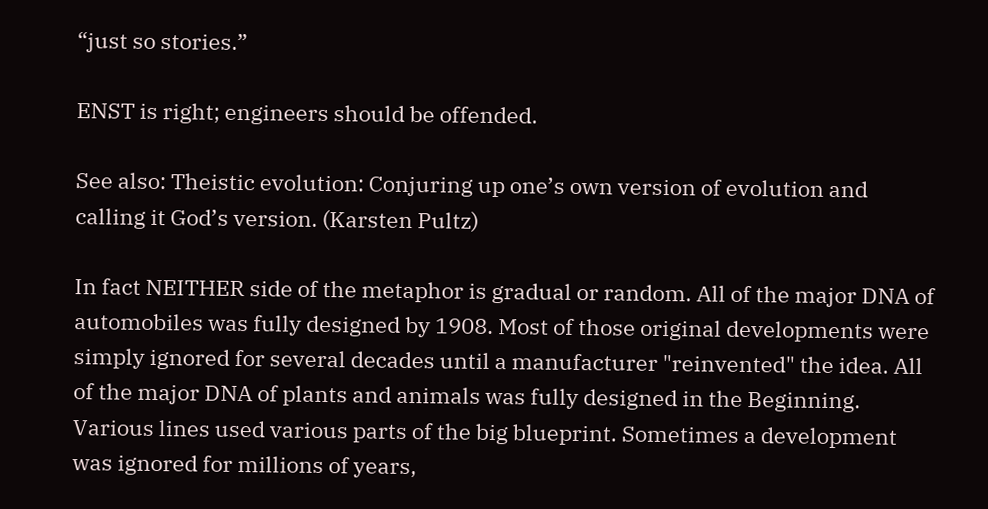“just so stories.”

ENST is right; engineers should be offended.

See also: Theistic evolution: Conjuring up one’s own version of evolution and calling it God’s version. (Karsten Pultz)

In fact NEITHER side of the metaphor is gradual or random. All of the major DNA of automobiles was fully designed by 1908. Most of those original developments were simply ignored for several decades until a manufacturer "reinvented" the idea. All of the major DNA of plants and animals was fully designed in the Beginning. Various lines used various parts of the big blueprint. Sometimes a development was ignored for millions of years,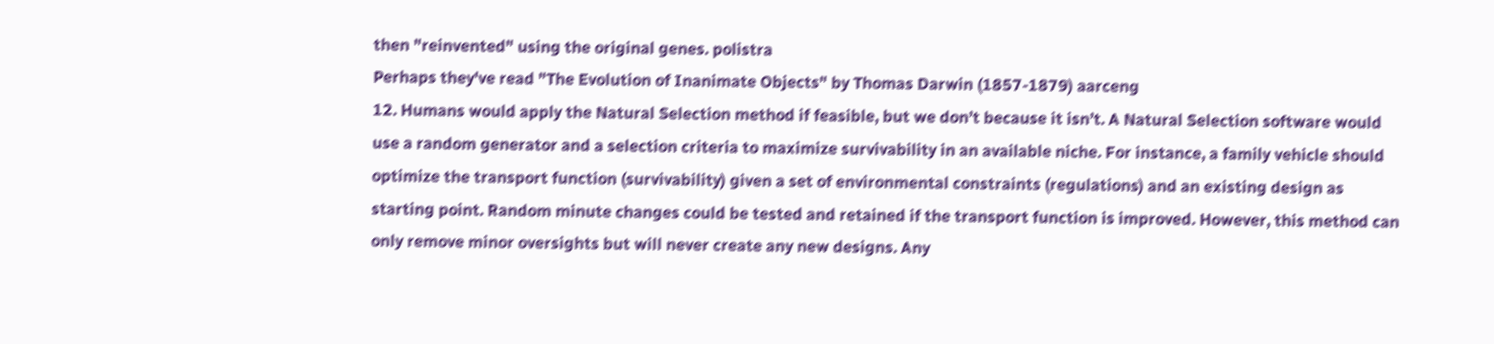then "reinvented" using the original genes. polistra
Perhaps they've read "The Evolution of Inanimate Objects" by Thomas Darwin (1857-1879) aarceng
12. Humans would apply the Natural Selection method if feasible, but we don’t because it isn’t. A Natural Selection software would use a random generator and a selection criteria to maximize survivability in an available niche. For instance, a family vehicle should optimize the transport function (survivability) given a set of environmental constraints (regulations) and an existing design as starting point. Random minute changes could be tested and retained if the transport function is improved. However, this method can only remove minor oversights but will never create any new designs. Any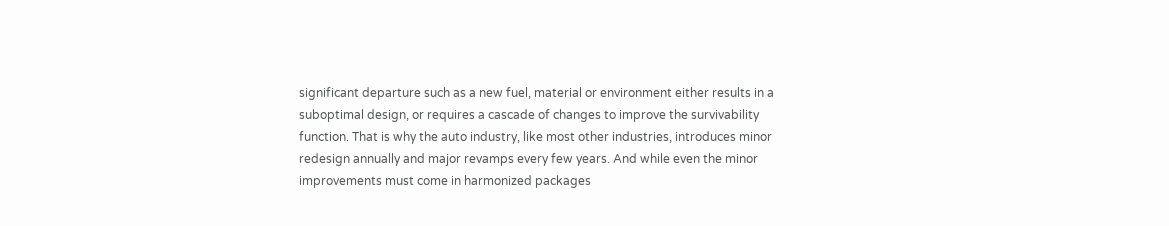significant departure such as a new fuel, material or environment either results in a suboptimal design, or requires a cascade of changes to improve the survivability function. That is why the auto industry, like most other industries, introduces minor redesign annually and major revamps every few years. And while even the minor improvements must come in harmonized packages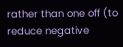rather than one off (to reduce negative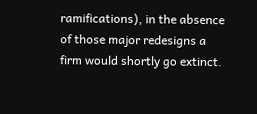ramifications), in the absence of those major redesigns a firm would shortly go extinct.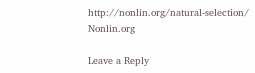http://nonlin.org/natural-selection/ Nonlin.org

Leave a Reply